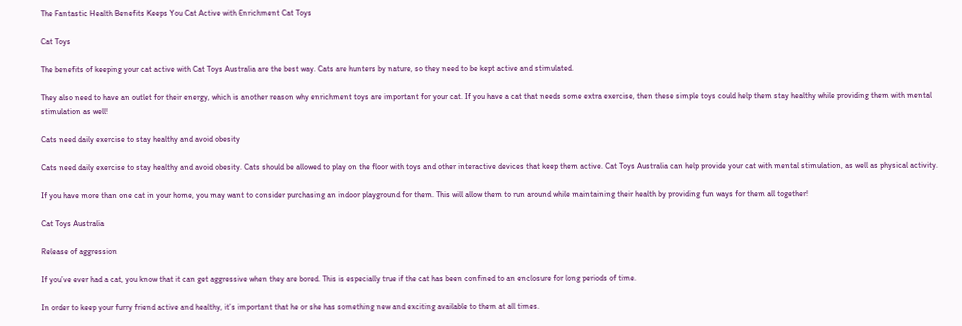The Fantastic Health Benefits Keeps You Cat Active with Enrichment Cat Toys

Cat Toys

The benefits of keeping your cat active with Cat Toys Australia are the best way. Cats are hunters by nature, so they need to be kept active and stimulated.

They also need to have an outlet for their energy, which is another reason why enrichment toys are important for your cat. If you have a cat that needs some extra exercise, then these simple toys could help them stay healthy while providing them with mental stimulation as well!

Cats need daily exercise to stay healthy and avoid obesity

Cats need daily exercise to stay healthy and avoid obesity. Cats should be allowed to play on the floor with toys and other interactive devices that keep them active. Cat Toys Australia can help provide your cat with mental stimulation, as well as physical activity.

If you have more than one cat in your home, you may want to consider purchasing an indoor playground for them. This will allow them to run around while maintaining their health by providing fun ways for them all together!

Cat Toys Australia

Release of aggression

If you’ve ever had a cat, you know that it can get aggressive when they are bored. This is especially true if the cat has been confined to an enclosure for long periods of time.

In order to keep your furry friend active and healthy, it’s important that he or she has something new and exciting available to them at all times.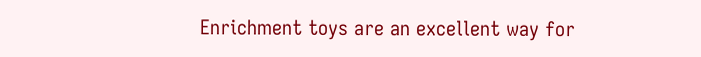Enrichment toys are an excellent way for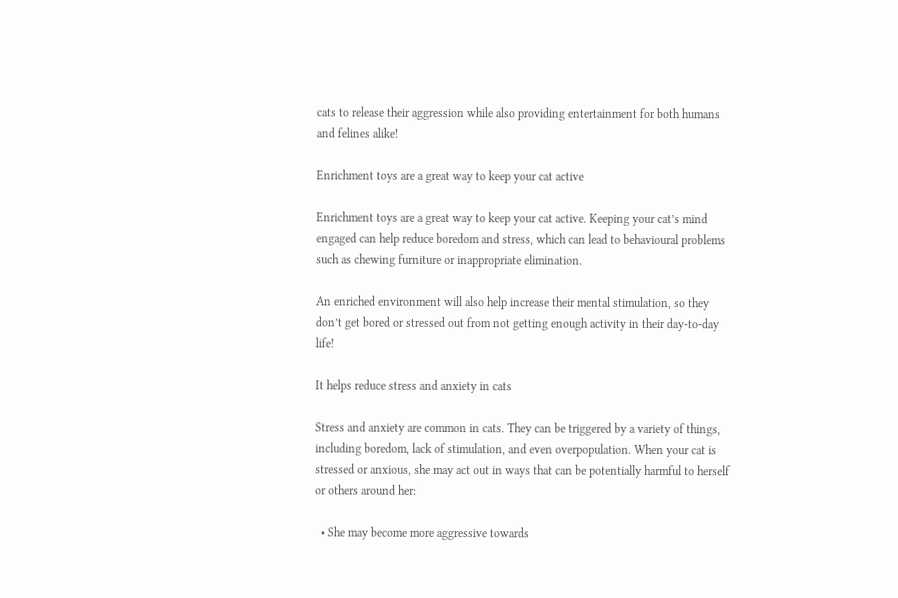cats to release their aggression while also providing entertainment for both humans and felines alike!

Enrichment toys are a great way to keep your cat active

Enrichment toys are a great way to keep your cat active. Keeping your cat’s mind engaged can help reduce boredom and stress, which can lead to behavioural problems such as chewing furniture or inappropriate elimination.

An enriched environment will also help increase their mental stimulation, so they don’t get bored or stressed out from not getting enough activity in their day-to-day life!

It helps reduce stress and anxiety in cats

Stress and anxiety are common in cats. They can be triggered by a variety of things, including boredom, lack of stimulation, and even overpopulation. When your cat is stressed or anxious, she may act out in ways that can be potentially harmful to herself or others around her:

  • She may become more aggressive towards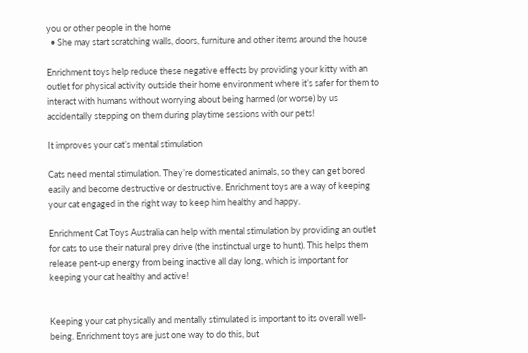you or other people in the home
  • She may start scratching walls, doors, furniture and other items around the house

Enrichment toys help reduce these negative effects by providing your kitty with an outlet for physical activity outside their home environment where it’s safer for them to interact with humans without worrying about being harmed (or worse) by us accidentally stepping on them during playtime sessions with our pets!

It improves your cat’s mental stimulation

Cats need mental stimulation. They’re domesticated animals, so they can get bored easily and become destructive or destructive. Enrichment toys are a way of keeping your cat engaged in the right way to keep him healthy and happy.

Enrichment Cat Toys Australia can help with mental stimulation by providing an outlet for cats to use their natural prey drive (the instinctual urge to hunt). This helps them release pent-up energy from being inactive all day long, which is important for keeping your cat healthy and active!


Keeping your cat physically and mentally stimulated is important to its overall well-being. Enrichment toys are just one way to do this, but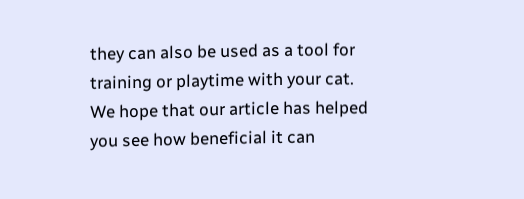they can also be used as a tool for training or playtime with your cat. We hope that our article has helped you see how beneficial it can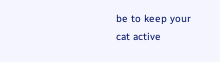be to keep your cat active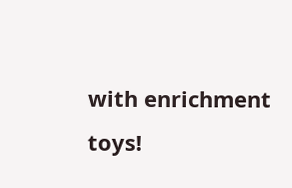with enrichment toys!